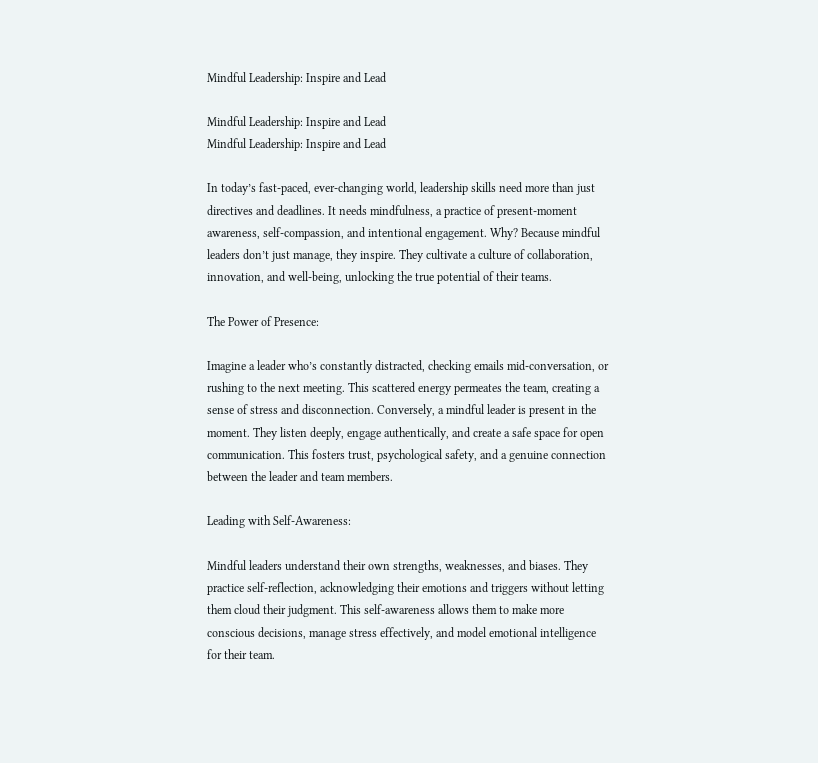Mindful Leadership: Inspire and Lead

Mindful Leadership: Inspire and Lead
Mindful Leadership: Inspire and Lead

In today’s fast-paced, ever-changing world, leadership skills need more than just directives and deadlines. It needs mindfulness, a practice of present-moment awareness, self-compassion, and intentional engagement. Why? Because mindful leaders don’t just manage, they inspire. They cultivate a culture of collaboration, innovation, and well-being, unlocking the true potential of their teams.

The Power of Presence:

Imagine a leader who’s constantly distracted, checking emails mid-conversation, or rushing to the next meeting. This scattered energy permeates the team, creating a sense of stress and disconnection. Conversely, a mindful leader is present in the moment. They listen deeply, engage authentically, and create a safe space for open communication. This fosters trust, psychological safety, and a genuine connection between the leader and team members.

Leading with Self-Awareness:

Mindful leaders understand their own strengths, weaknesses, and biases. They practice self-reflection, acknowledging their emotions and triggers without letting them cloud their judgment. This self-awareness allows them to make more conscious decisions, manage stress effectively, and model emotional intelligence for their team.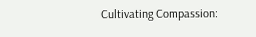Cultivating Compassion: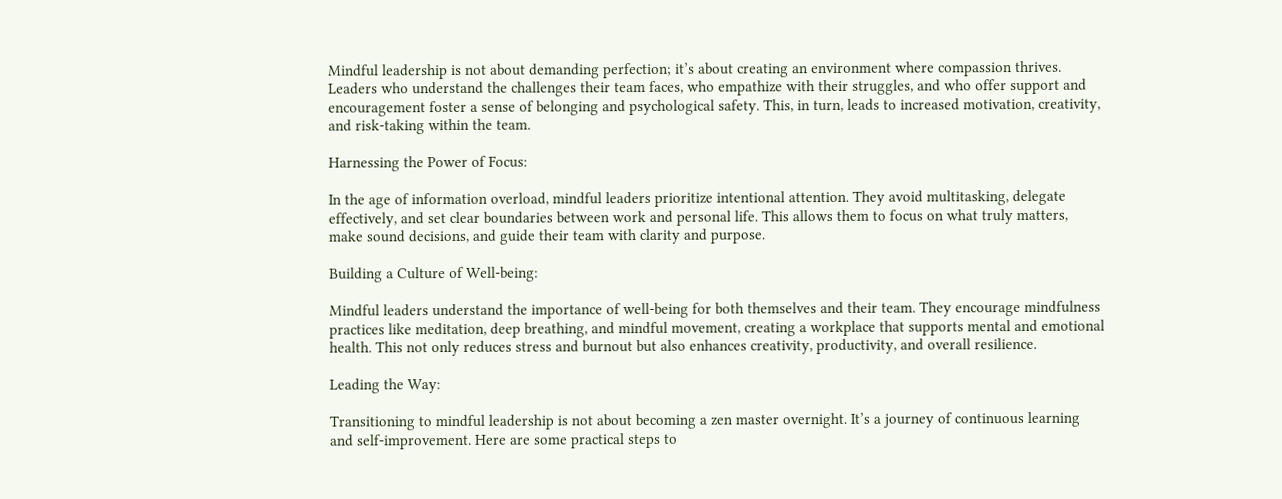Mindful leadership is not about demanding perfection; it’s about creating an environment where compassion thrives. Leaders who understand the challenges their team faces, who empathize with their struggles, and who offer support and encouragement foster a sense of belonging and psychological safety. This, in turn, leads to increased motivation, creativity, and risk-taking within the team.

Harnessing the Power of Focus:

In the age of information overload, mindful leaders prioritize intentional attention. They avoid multitasking, delegate effectively, and set clear boundaries between work and personal life. This allows them to focus on what truly matters, make sound decisions, and guide their team with clarity and purpose.

Building a Culture of Well-being:

Mindful leaders understand the importance of well-being for both themselves and their team. They encourage mindfulness practices like meditation, deep breathing, and mindful movement, creating a workplace that supports mental and emotional health. This not only reduces stress and burnout but also enhances creativity, productivity, and overall resilience.

Leading the Way:

Transitioning to mindful leadership is not about becoming a zen master overnight. It’s a journey of continuous learning and self-improvement. Here are some practical steps to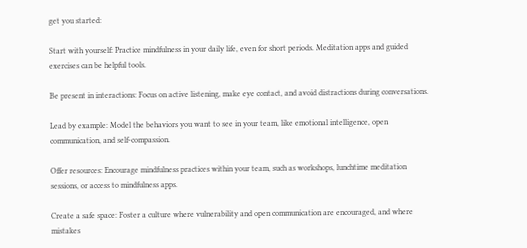get you started:

Start with yourself: Practice mindfulness in your daily life, even for short periods. Meditation apps and guided exercises can be helpful tools.

Be present in interactions: Focus on active listening, make eye contact, and avoid distractions during conversations.

Lead by example: Model the behaviors you want to see in your team, like emotional intelligence, open communication, and self-compassion.

Offer resources: Encourage mindfulness practices within your team, such as workshops, lunchtime meditation sessions, or access to mindfulness apps.

Create a safe space: Foster a culture where vulnerability and open communication are encouraged, and where mistakes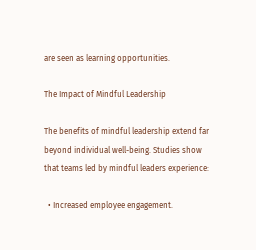are seen as learning opportunities.

The Impact of Mindful Leadership

The benefits of mindful leadership extend far beyond individual well-being. Studies show that teams led by mindful leaders experience:

  • Increased employee engagement.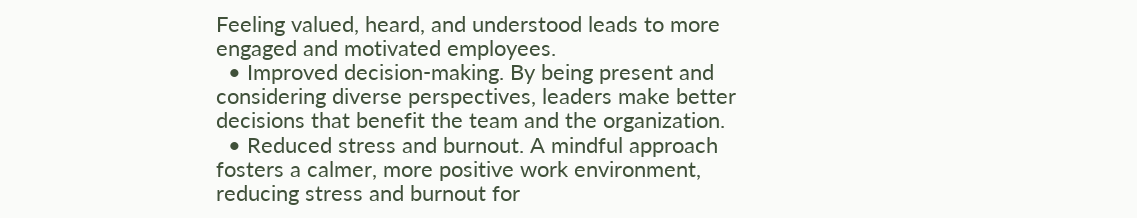Feeling valued, heard, and understood leads to more engaged and motivated employees.
  • Improved decision-making. By being present and considering diverse perspectives, leaders make better decisions that benefit the team and the organization.
  • Reduced stress and burnout. A mindful approach fosters a calmer, more positive work environment, reducing stress and burnout for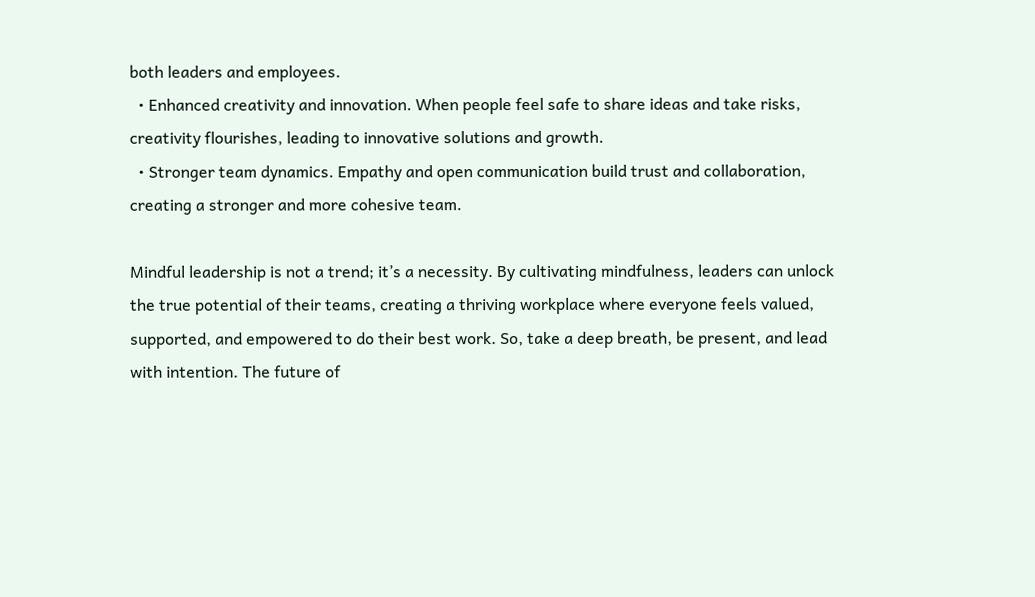both leaders and employees.
  • Enhanced creativity and innovation. When people feel safe to share ideas and take risks, creativity flourishes, leading to innovative solutions and growth.
  • Stronger team dynamics. Empathy and open communication build trust and collaboration, creating a stronger and more cohesive team.

Mindful leadership is not a trend; it’s a necessity. By cultivating mindfulness, leaders can unlock the true potential of their teams, creating a thriving workplace where everyone feels valued, supported, and empowered to do their best work. So, take a deep breath, be present, and lead with intention. The future of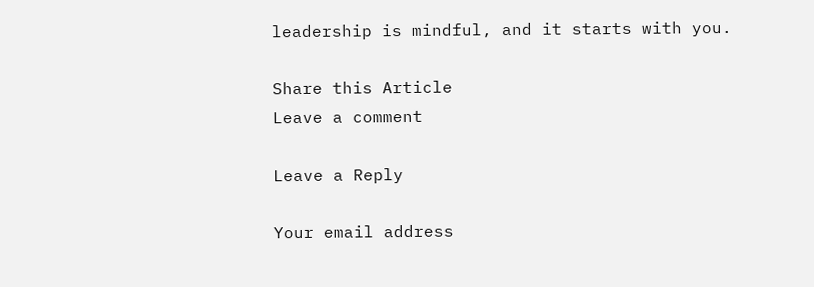leadership is mindful, and it starts with you.

Share this Article
Leave a comment

Leave a Reply

Your email address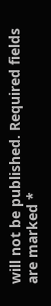will not be published. Required fields are marked *